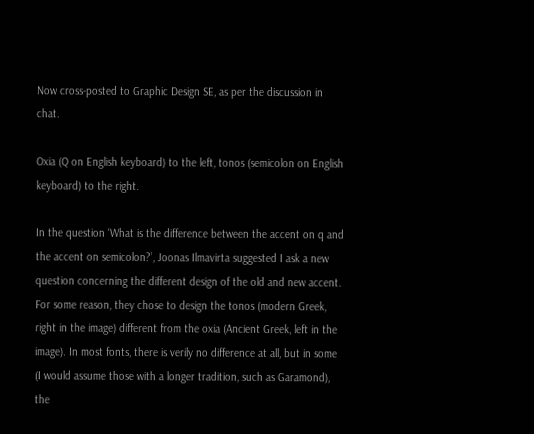Now cross-posted to Graphic Design SE, as per the discussion in chat.

Oxia (Q on English keyboard) to the left, tonos (semicolon on English keyboard) to the right.

In the question ‘What is the difference between the accent on q and the accent on semicolon?’, Joonas Ilmavirta suggested I ask a new question concerning the different design of the old and new accent. For some reason, they chose to design the tonos (modern Greek, right in the image) different from the oxia (Ancient Greek, left in the image). In most fonts, there is verily no difference at all, but in some (I would assume those with a longer tradition, such as Garamond), the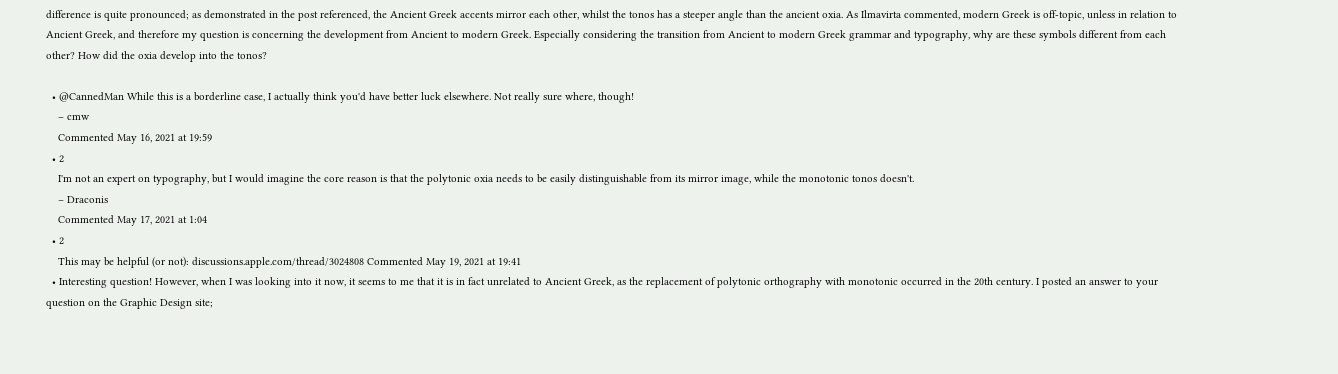difference is quite pronounced; as demonstrated in the post referenced, the Ancient Greek accents mirror each other, whilst the tonos has a steeper angle than the ancient oxia. As Ilmavirta commented, modern Greek is off-topic, unless in relation to Ancient Greek, and therefore my question is concerning the development from Ancient to modern Greek. Especially considering the transition from Ancient to modern Greek grammar and typography, why are these symbols different from each other? How did the oxia develop into the tonos?

  • @CannedMan While this is a borderline case, I actually think you'd have better luck elsewhere. Not really sure where, though!
    – cmw
    Commented May 16, 2021 at 19:59
  • 2
    I'm not an expert on typography, but I would imagine the core reason is that the polytonic oxia needs to be easily distinguishable from its mirror image, while the monotonic tonos doesn't.
    – Draconis
    Commented May 17, 2021 at 1:04
  • 2
    This may be helpful (or not): discussions.apple.com/thread/3024808 Commented May 19, 2021 at 19:41
  • Interesting question! However, when I was looking into it now, it seems to me that it is in fact unrelated to Ancient Greek, as the replacement of polytonic orthography with monotonic occurred in the 20th century. I posted an answer to your question on the Graphic Design site;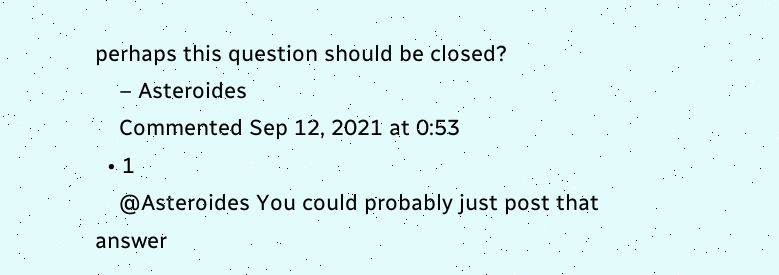perhaps this question should be closed?
    – Asteroides
    Commented Sep 12, 2021 at 0:53
  • 1
    @Asteroides You could probably just post that answer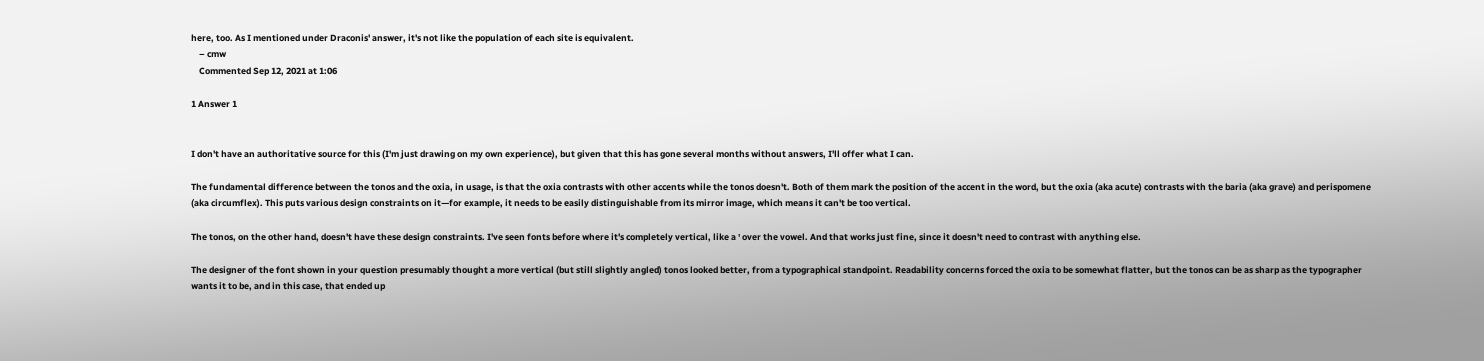here, too. As I mentioned under Draconis' answer, it's not like the population of each site is equivalent.
    – cmw
    Commented Sep 12, 2021 at 1:06

1 Answer 1


I don't have an authoritative source for this (I'm just drawing on my own experience), but given that this has gone several months without answers, I'll offer what I can.

The fundamental difference between the tonos and the oxia, in usage, is that the oxia contrasts with other accents while the tonos doesn't. Both of them mark the position of the accent in the word, but the oxia (aka acute) contrasts with the baria (aka grave) and perispomene (aka circumflex). This puts various design constraints on it—for example, it needs to be easily distinguishable from its mirror image, which means it can't be too vertical.

The tonos, on the other hand, doesn't have these design constraints. I've seen fonts before where it's completely vertical, like a ꞌ over the vowel. And that works just fine, since it doesn't need to contrast with anything else.

The designer of the font shown in your question presumably thought a more vertical (but still slightly angled) tonos looked better, from a typographical standpoint. Readability concerns forced the oxia to be somewhat flatter, but the tonos can be as sharp as the typographer wants it to be, and in this case, that ended up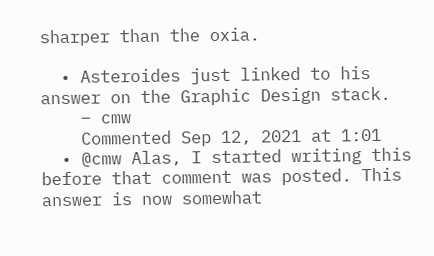sharper than the oxia.

  • Asteroides just linked to his answer on the Graphic Design stack.
    – cmw
    Commented Sep 12, 2021 at 1:01
  • @cmw Alas, I started writing this before that comment was posted. This answer is now somewhat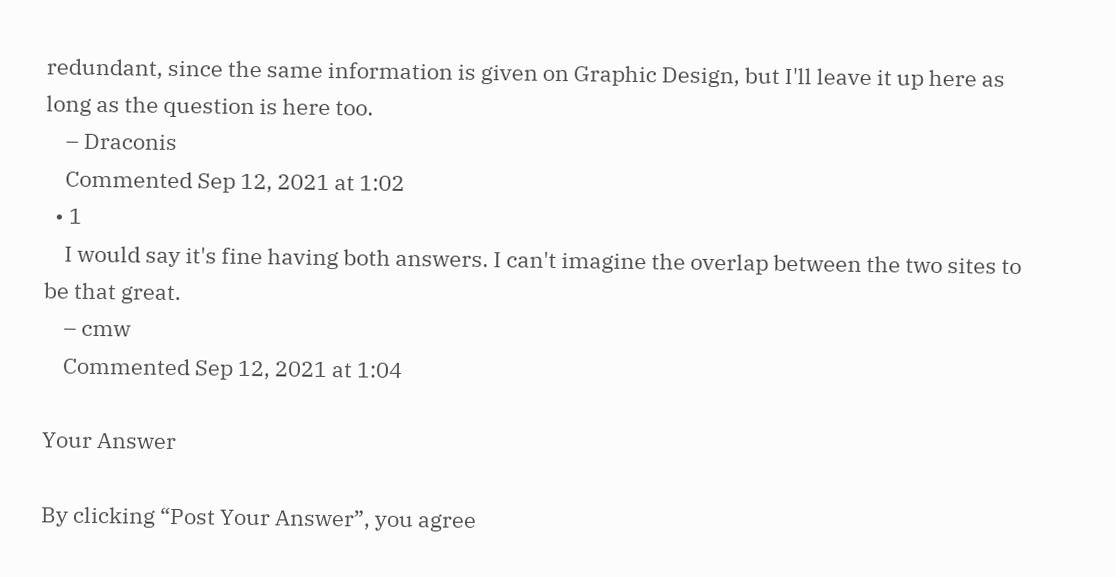redundant, since the same information is given on Graphic Design, but I'll leave it up here as long as the question is here too.
    – Draconis
    Commented Sep 12, 2021 at 1:02
  • 1
    I would say it's fine having both answers. I can't imagine the overlap between the two sites to be that great.
    – cmw
    Commented Sep 12, 2021 at 1:04

Your Answer

By clicking “Post Your Answer”, you agree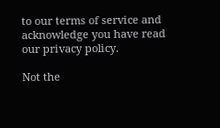to our terms of service and acknowledge you have read our privacy policy.

Not the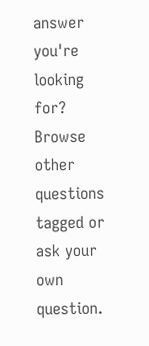answer you're looking for? Browse other questions tagged or ask your own question.